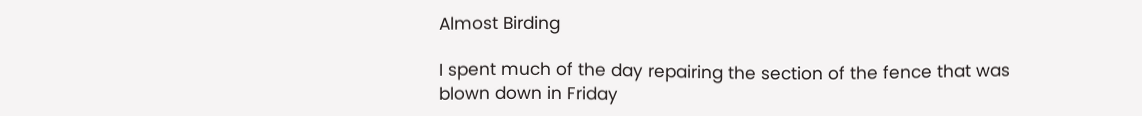Almost Birding

I spent much of the day repairing the section of the fence that was blown down in Friday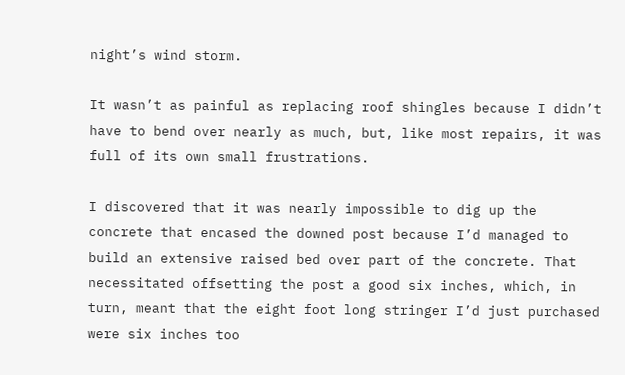night’s wind storm.

It wasn’t as painful as replacing roof shingles because I didn’t have to bend over nearly as much, but, like most repairs, it was full of its own small frustrations.

I discovered that it was nearly impossible to dig up the concrete that encased the downed post because I’d managed to build an extensive raised bed over part of the concrete. That necessitated offsetting the post a good six inches, which, in turn, meant that the eight foot long stringer I’d just purchased were six inches too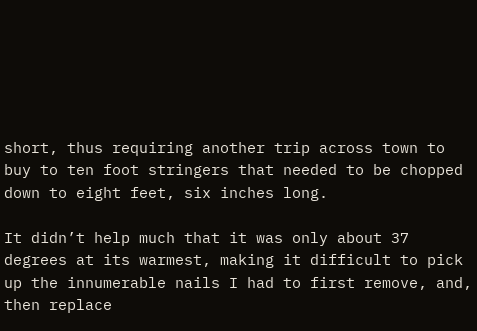short, thus requiring another trip across town to buy to ten foot stringers that needed to be chopped down to eight feet, six inches long.

It didn’t help much that it was only about 37 degrees at its warmest, making it difficult to pick up the innumerable nails I had to first remove, and, then replace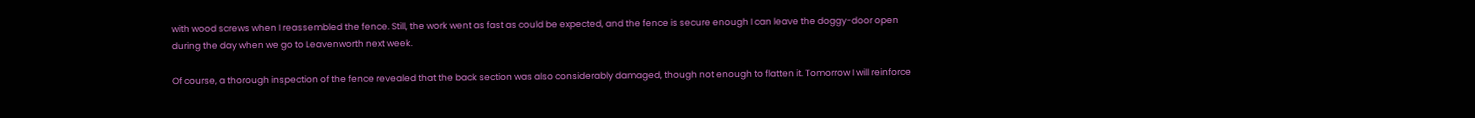with wood screws when I reassembled the fence. Still, the work went as fast as could be expected, and the fence is secure enough I can leave the doggy-door open during the day when we go to Leavenworth next week.

Of course, a thorough inspection of the fence revealed that the back section was also considerably damaged, though not enough to flatten it. Tomorrow I will reinforce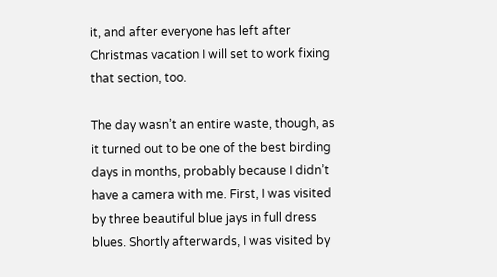it, and after everyone has left after Christmas vacation I will set to work fixing that section, too.

The day wasn’t an entire waste, though, as it turned out to be one of the best birding days in months, probably because I didn’t have a camera with me. First, I was visited by three beautiful blue jays in full dress blues. Shortly afterwards, I was visited by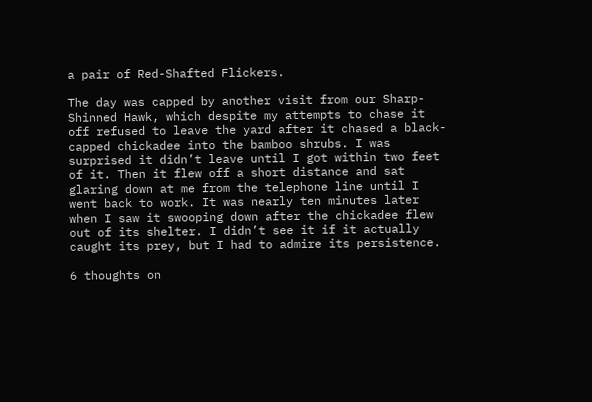a pair of Red-Shafted Flickers.

The day was capped by another visit from our Sharp-Shinned Hawk, which despite my attempts to chase it off refused to leave the yard after it chased a black-capped chickadee into the bamboo shrubs. I was surprised it didn’t leave until I got within two feet of it. Then it flew off a short distance and sat glaring down at me from the telephone line until I went back to work. It was nearly ten minutes later when I saw it swooping down after the chickadee flew out of its shelter. I didn’t see it if it actually caught its prey, but I had to admire its persistence.

6 thoughts on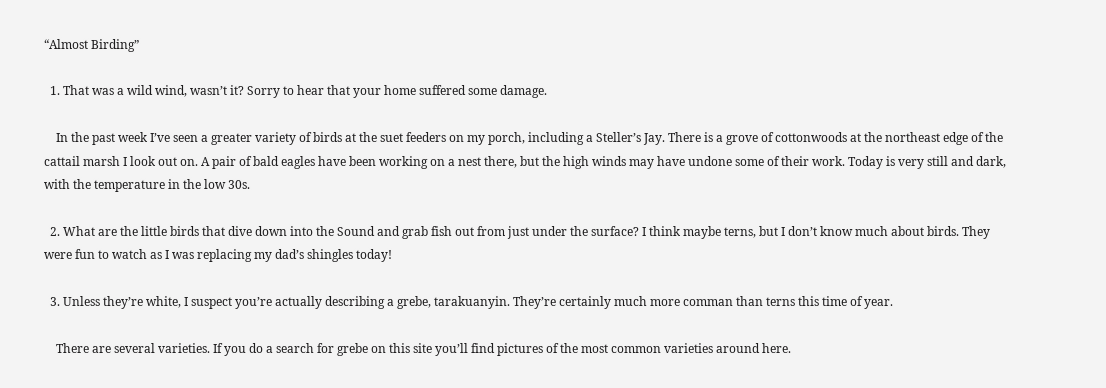“Almost Birding”

  1. That was a wild wind, wasn’t it? Sorry to hear that your home suffered some damage.

    In the past week I’ve seen a greater variety of birds at the suet feeders on my porch, including a Steller’s Jay. There is a grove of cottonwoods at the northeast edge of the cattail marsh I look out on. A pair of bald eagles have been working on a nest there, but the high winds may have undone some of their work. Today is very still and dark, with the temperature in the low 30s.

  2. What are the little birds that dive down into the Sound and grab fish out from just under the surface? I think maybe terns, but I don’t know much about birds. They were fun to watch as I was replacing my dad’s shingles today!

  3. Unless they’re white, I suspect you’re actually describing a grebe, tarakuanyin. They’re certainly much more comman than terns this time of year.

    There are several varieties. If you do a search for grebe on this site you’ll find pictures of the most common varieties around here.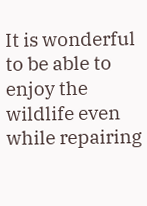It is wonderful to be able to enjoy the wildlife even while repairing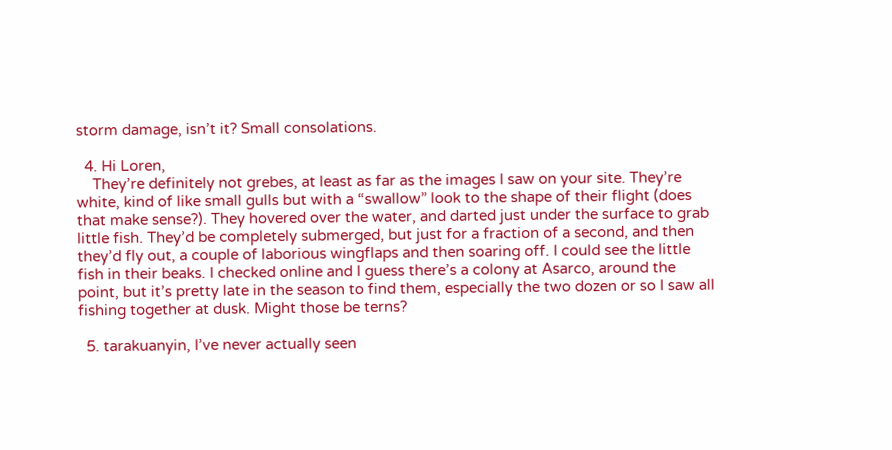storm damage, isn’t it? Small consolations.

  4. Hi Loren,
    They’re definitely not grebes, at least as far as the images I saw on your site. They’re white, kind of like small gulls but with a “swallow” look to the shape of their flight (does that make sense?). They hovered over the water, and darted just under the surface to grab little fish. They’d be completely submerged, but just for a fraction of a second, and then they’d fly out, a couple of laborious wingflaps and then soaring off. I could see the little fish in their beaks. I checked online and I guess there’s a colony at Asarco, around the point, but it’s pretty late in the season to find them, especially the two dozen or so I saw all fishing together at dusk. Might those be terns?

  5. tarakuanyin, I’ve never actually seen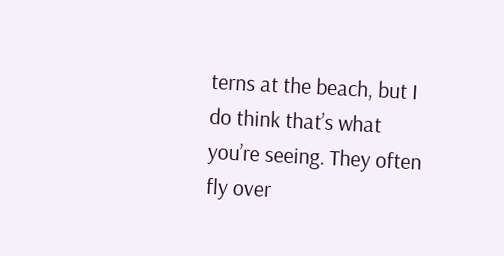terns at the beach, but I do think that’s what you’re seeing. They often fly over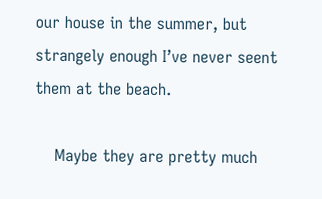our house in the summer, but strangely enough I’ve never seent them at the beach.

    Maybe they are pretty much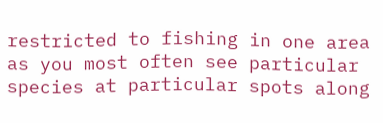restricted to fishing in one area as you most often see particular species at particular spots along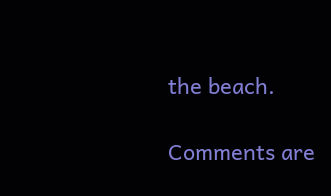the beach.

Comments are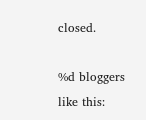closed.

%d bloggers like this: